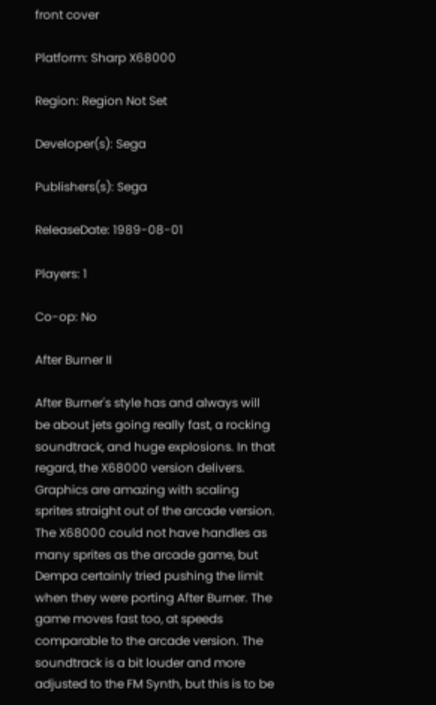front cover

Platform: Sharp X68000

Region: Region Not Set

Developer(s): Sega

Publishers(s): Sega

ReleaseDate: 1989-08-01

Players: 1

Co-op: No

After Burner II

After Burner's style has and always will be about jets going really fast, a rocking soundtrack, and huge explosions. In that regard, the X68000 version delivers. Graphics are amazing with scaling sprites straight out of the arcade version. The X68000 could not have handles as many sprites as the arcade game, but Dempa certainly tried pushing the limit when they were porting After Burner. The game moves fast too, at speeds comparable to the arcade version. The soundtrack is a bit louder and more adjusted to the FM Synth, but this is to be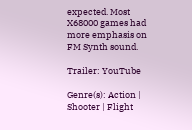expected. Most X68000 games had more emphasis on FM Synth sound.

Trailer: YouTube

Genre(s): Action | Shooter | Flight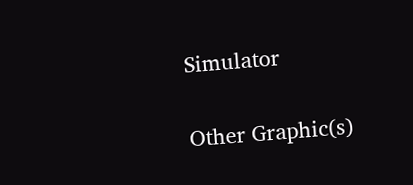Simulator

Other Graphic(s)